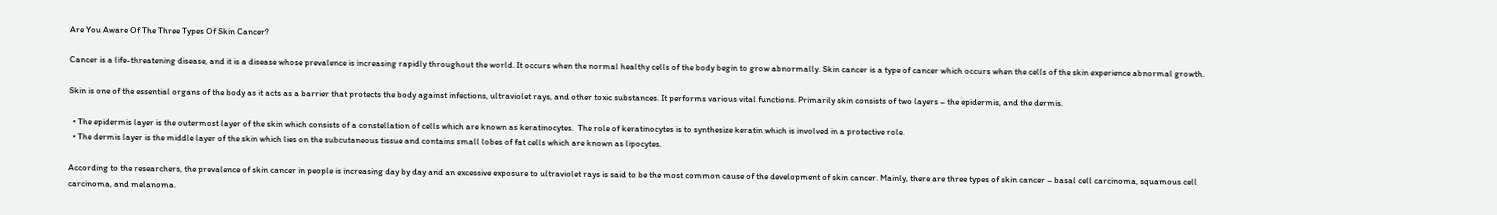Are You Aware Of The Three Types Of Skin Cancer?

Cancer is a life-threatening disease, and it is a disease whose prevalence is increasing rapidly throughout the world. It occurs when the normal healthy cells of the body begin to grow abnormally. Skin cancer is a type of cancer which occurs when the cells of the skin experience abnormal growth.

Skin is one of the essential organs of the body as it acts as a barrier that protects the body against infections, ultraviolet rays, and other toxic substances. It performs various vital functions. Primarily skin consists of two layers – the epidermis, and the dermis.

  • The epidermis layer is the outermost layer of the skin which consists of a constellation of cells which are known as keratinocytes.  The role of keratinocytes is to synthesize keratin which is involved in a protective role.
  • The dermis layer is the middle layer of the skin which lies on the subcutaneous tissue and contains small lobes of fat cells which are known as lipocytes.

According to the researchers, the prevalence of skin cancer in people is increasing day by day and an excessive exposure to ultraviolet rays is said to be the most common cause of the development of skin cancer. Mainly, there are three types of skin cancer – basal cell carcinoma, squamous cell carcinoma, and melanoma.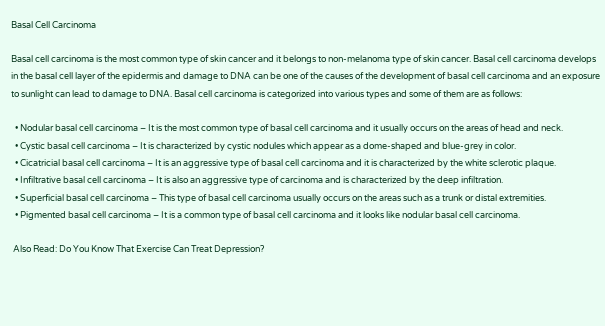Basal Cell Carcinoma

Basal cell carcinoma is the most common type of skin cancer and it belongs to non-melanoma type of skin cancer. Basal cell carcinoma develops in the basal cell layer of the epidermis and damage to DNA can be one of the causes of the development of basal cell carcinoma and an exposure to sunlight can lead to damage to DNA. Basal cell carcinoma is categorized into various types and some of them are as follows:

  • Nodular basal cell carcinoma – It is the most common type of basal cell carcinoma and it usually occurs on the areas of head and neck.
  • Cystic basal cell carcinoma – It is characterized by cystic nodules which appear as a dome-shaped and blue-grey in color.
  • Cicatricial basal cell carcinoma – It is an aggressive type of basal cell carcinoma and it is characterized by the white sclerotic plaque.
  • Infiltrative basal cell carcinoma – It is also an aggressive type of carcinoma and is characterized by the deep infiltration.
  • Superficial basal cell carcinoma – This type of basal cell carcinoma usually occurs on the areas such as a trunk or distal extremities.
  • Pigmented basal cell carcinoma – It is a common type of basal cell carcinoma and it looks like nodular basal cell carcinoma.

 Also Read: Do You Know That Exercise Can Treat Depression?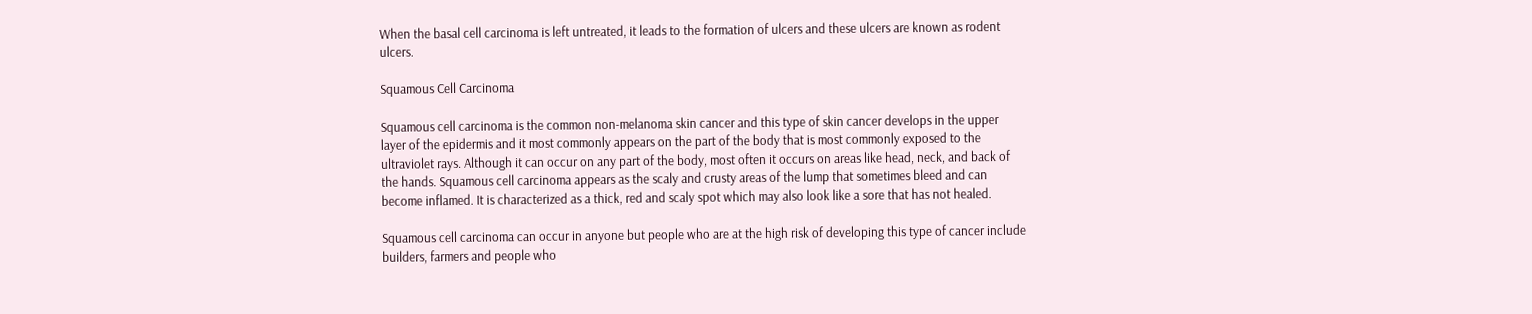When the basal cell carcinoma is left untreated, it leads to the formation of ulcers and these ulcers are known as rodent ulcers.

Squamous Cell Carcinoma

Squamous cell carcinoma is the common non-melanoma skin cancer and this type of skin cancer develops in the upper layer of the epidermis and it most commonly appears on the part of the body that is most commonly exposed to the ultraviolet rays. Although it can occur on any part of the body, most often it occurs on areas like head, neck, and back of the hands. Squamous cell carcinoma appears as the scaly and crusty areas of the lump that sometimes bleed and can become inflamed. It is characterized as a thick, red and scaly spot which may also look like a sore that has not healed.

Squamous cell carcinoma can occur in anyone but people who are at the high risk of developing this type of cancer include builders, farmers and people who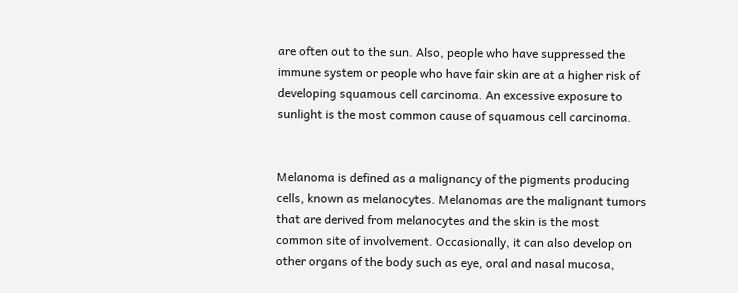are often out to the sun. Also, people who have suppressed the immune system or people who have fair skin are at a higher risk of developing squamous cell carcinoma. An excessive exposure to sunlight is the most common cause of squamous cell carcinoma.


Melanoma is defined as a malignancy of the pigments producing cells, known as melanocytes. Melanomas are the malignant tumors that are derived from melanocytes and the skin is the most common site of involvement. Occasionally, it can also develop on other organs of the body such as eye, oral and nasal mucosa,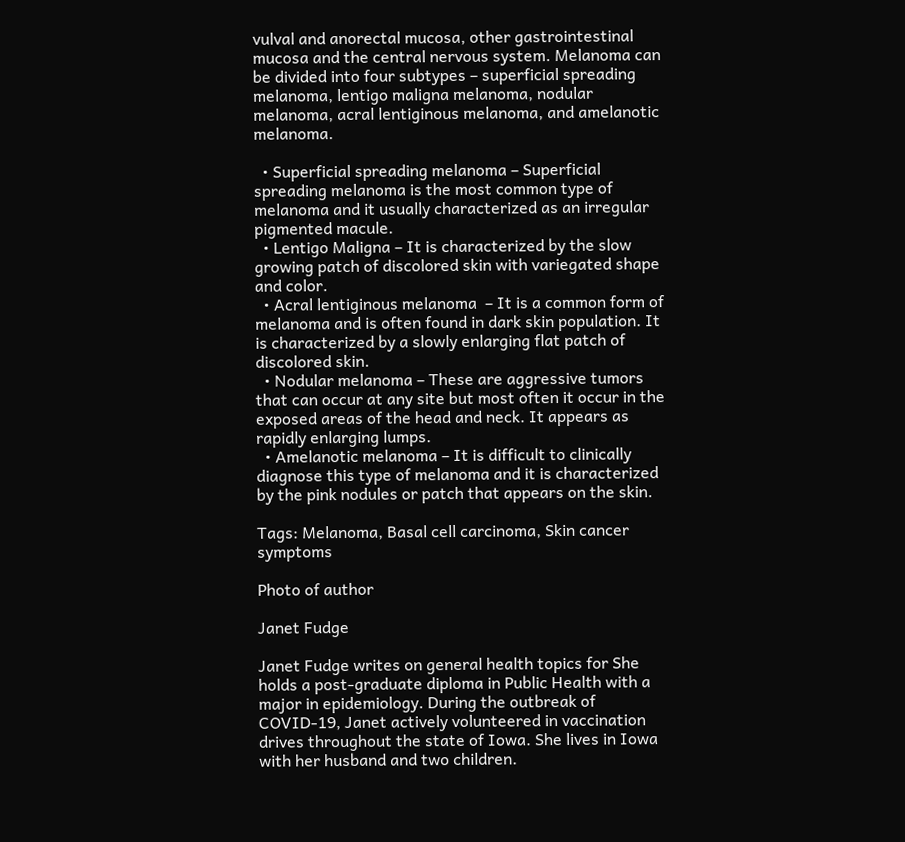vulval and anorectal mucosa, other gastrointestinal mucosa and the central nervous system. Melanoma can be divided into four subtypes – superficial spreading melanoma, lentigo maligna melanoma, nodular melanoma, acral lentiginous melanoma, and amelanotic melanoma.

  • Superficial spreading melanoma – Superficial spreading melanoma is the most common type of melanoma and it usually characterized as an irregular pigmented macule.
  • Lentigo Maligna – It is characterized by the slow growing patch of discolored skin with variegated shape and color.
  • Acral lentiginous melanoma  – It is a common form of melanoma and is often found in dark skin population. It is characterized by a slowly enlarging flat patch of discolored skin.
  • Nodular melanoma – These are aggressive tumors that can occur at any site but most often it occur in the exposed areas of the head and neck. It appears as rapidly enlarging lumps.
  • Amelanotic melanoma – It is difficult to clinically diagnose this type of melanoma and it is characterized by the pink nodules or patch that appears on the skin.

Tags: Melanoma, Basal cell carcinoma, Skin cancer symptoms

Photo of author

Janet Fudge

Janet Fudge writes on general health topics for She holds a post-graduate diploma in Public Health with a major in epidemiology. During the outbreak of COVID-19, Janet actively volunteered in vaccination drives throughout the state of Iowa. She lives in Iowa with her husband and two children.